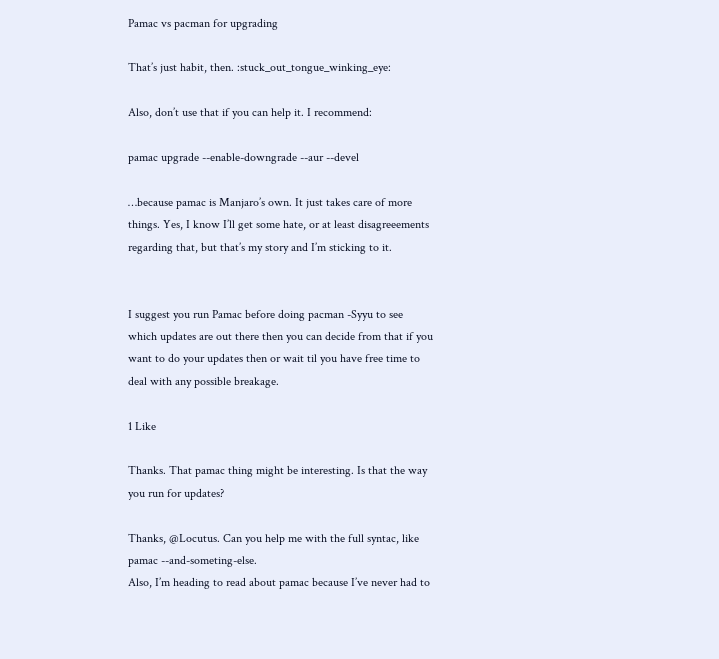Pamac vs pacman for upgrading

That’s just habit, then. :stuck_out_tongue_winking_eye:

Also, don’t use that if you can help it. I recommend:

pamac upgrade --enable-downgrade --aur --devel

…because pamac is Manjaro’s own. It just takes care of more things. Yes, I know I’ll get some hate, or at least disagreeements regarding that, but that’s my story and I’m sticking to it.


I suggest you run Pamac before doing pacman -Syyu to see which updates are out there then you can decide from that if you want to do your updates then or wait til you have free time to deal with any possible breakage.

1 Like

Thanks. That pamac thing might be interesting. Is that the way you run for updates?

Thanks, @Locutus. Can you help me with the full syntac, like pamac --and-someting-else.
Also, I’m heading to read about pamac because I’ve never had to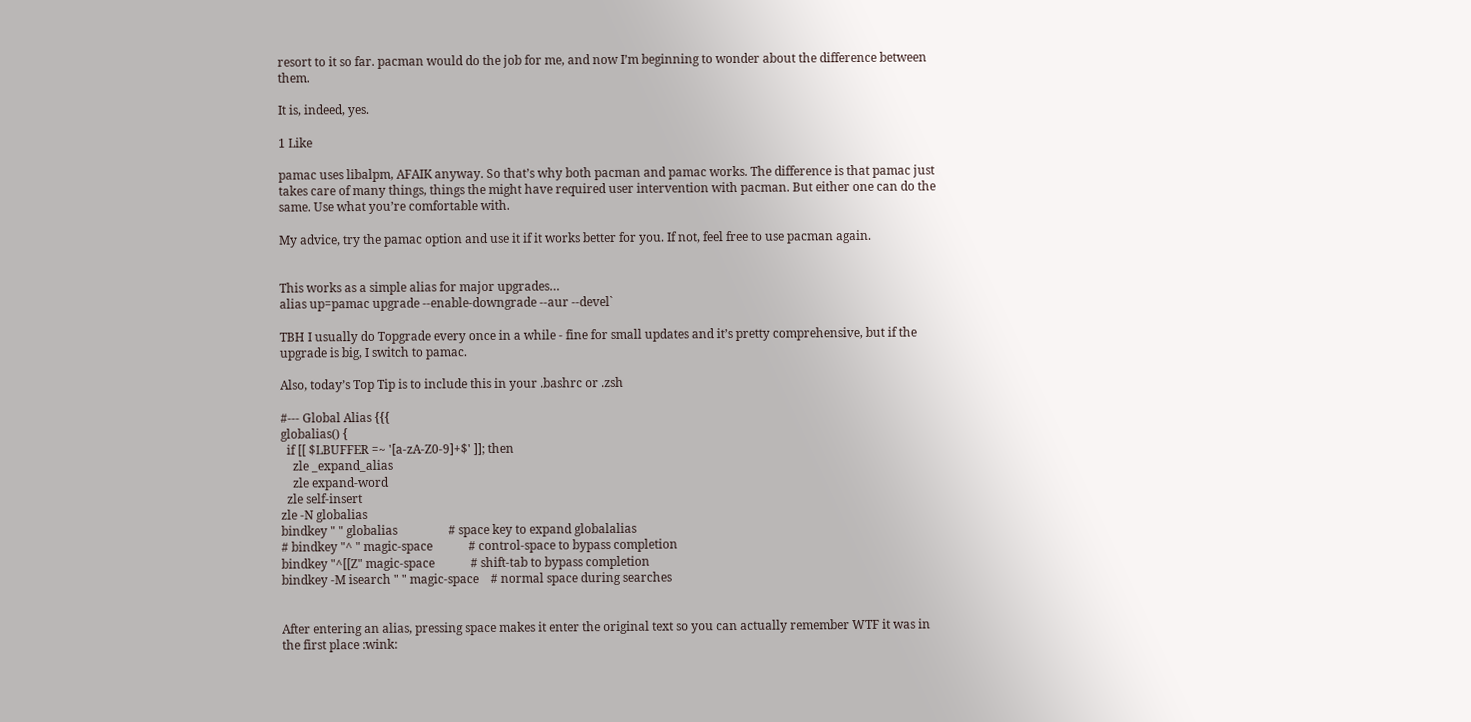resort to it so far. pacman would do the job for me, and now I’m beginning to wonder about the difference between them.

It is, indeed, yes.

1 Like

pamac uses libalpm, AFAIK anyway. So that’s why both pacman and pamac works. The difference is that pamac just takes care of many things, things the might have required user intervention with pacman. But either one can do the same. Use what you’re comfortable with.

My advice, try the pamac option and use it if it works better for you. If not, feel free to use pacman again.


This works as a simple alias for major upgrades…
alias up=pamac upgrade --enable-downgrade --aur --devel`

TBH I usually do Topgrade every once in a while - fine for small updates and it’s pretty comprehensive, but if the upgrade is big, I switch to pamac.

Also, today’s Top Tip is to include this in your .bashrc or .zsh

#--- Global Alias {{{
globalias() {
  if [[ $LBUFFER =~ '[a-zA-Z0-9]+$' ]]; then
    zle _expand_alias
    zle expand-word
  zle self-insert
zle -N globalias
bindkey " " globalias                 # space key to expand globalalias
# bindkey "^ " magic-space            # control-space to bypass completion
bindkey "^[[Z" magic-space            # shift-tab to bypass completion
bindkey -M isearch " " magic-space    # normal space during searches


After entering an alias, pressing space makes it enter the original text so you can actually remember WTF it was in the first place :wink: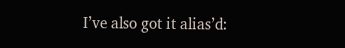I’ve also got it alias’d: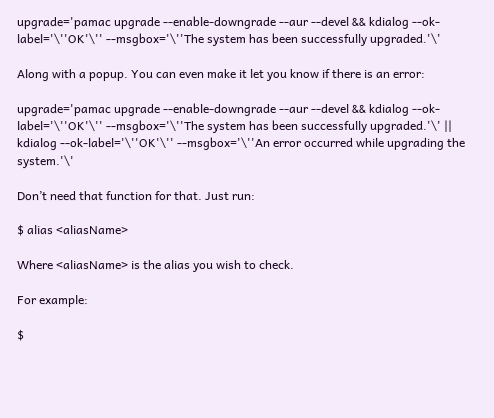upgrade='pamac upgrade --enable-downgrade --aur --devel && kdialog --ok-label='\''OK'\'' --msgbox='\''The system has been successfully upgraded.'\'

Along with a popup. You can even make it let you know if there is an error:

upgrade='pamac upgrade --enable-downgrade --aur --devel && kdialog --ok-label='\''OK'\'' --msgbox='\''The system has been successfully upgraded.'\' || kdialog --ok-label='\''OK'\'' --msgbox='\''An error occurred while upgrading the system.'\'

Don’t need that function for that. Just run:

$ alias <aliasName>

Where <aliasName> is the alias you wish to check.

For example:

$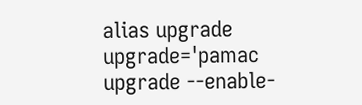alias upgrade
upgrade='pamac upgrade --enable-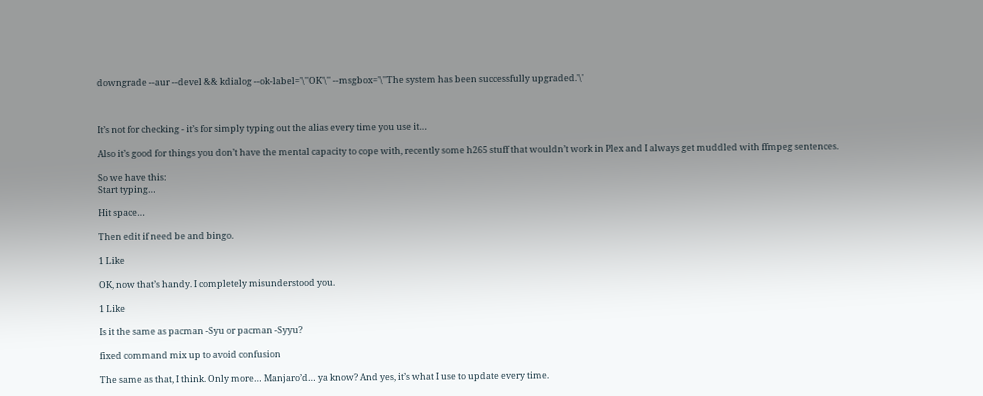downgrade --aur --devel && kdialog --ok-label='\''OK'\'' --msgbox='\''The system has been successfully upgraded.'\'



It’s not for checking - it’s for simply typing out the alias every time you use it…

Also it’s good for things you don’t have the mental capacity to cope with, recently some h265 stuff that wouldn’t work in Plex and I always get muddled with ffmpeg sentences.

So we have this:
Start typing…

Hit space…

Then edit if need be and bingo.

1 Like

OK, now that’s handy. I completely misunderstood you.

1 Like

Is it the same as pacman -Syu or pacman -Syyu?

fixed command mix up to avoid confusion

The same as that, I think. Only more… Manjaro’d… ya know? And yes, it’s what I use to update every time.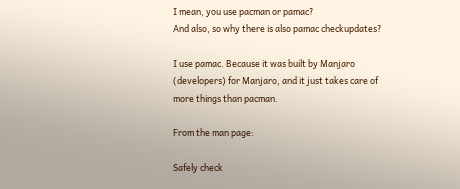I mean, you use pacman or pamac?
And also, so why there is also pamac checkupdates?

I use pamac. Because it was built by Manjaro (developers) for Manjaro, and it just takes care of more things than pacman.

From the man page:

Safely check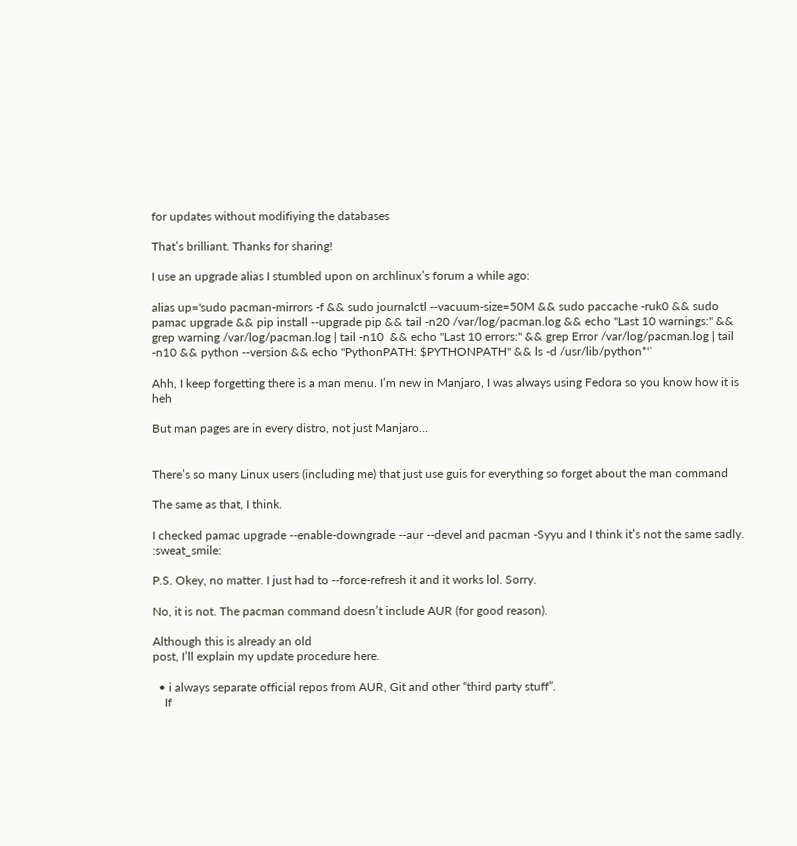for updates without modifiying the databases

That’s brilliant. Thanks for sharing!

I use an upgrade alias I stumbled upon on archlinux’s forum a while ago:

alias up='sudo pacman-mirrors -f && sudo journalctl --vacuum-size=50M && sudo paccache -ruk0 && sudo pamac upgrade && pip install --upgrade pip && tail -n20 /var/log/pacman.log && echo "Last 10 warnings:" && grep warning /var/log/pacman.log | tail -n10  && echo "Last 10 errors:" && grep Error /var/log/pacman.log | tail -n10 && python --version && echo "PythonPATH: $PYTHONPATH" && ls -d /usr/lib/python*'`

Ahh, I keep forgetting there is a man menu. I’m new in Manjaro, I was always using Fedora so you know how it is heh

But man pages are in every distro, not just Manjaro…


There’s so many Linux users (including me) that just use guis for everything so forget about the man command

The same as that, I think.

I checked pamac upgrade --enable-downgrade --aur --devel and pacman -Syyu and I think it’s not the same sadly. :sweat_smile:

P.S. Okey, no matter. I just had to --force-refresh it and it works lol. Sorry.

No, it is not. The pacman command doesn’t include AUR (for good reason).

Although this is already an old
post, I’ll explain my update procedure here.

  • i always separate official repos from AUR, Git and other “third party stuff”.
    If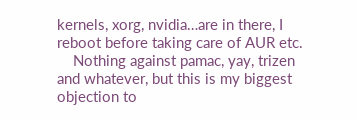kernels, xorg, nvidia…are in there, I reboot before taking care of AUR etc.
    Nothing against pamac, yay, trizen and whatever, but this is my biggest objection to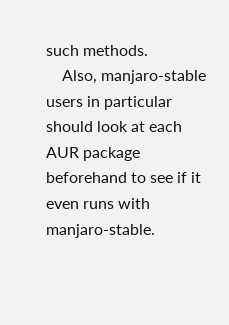such methods.
    Also, manjaro-stable users in particular should look at each AUR package beforehand to see if it even runs with manjaro-stable.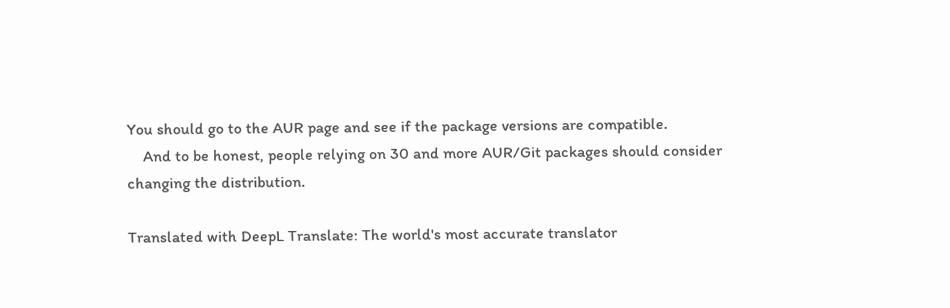You should go to the AUR page and see if the package versions are compatible.
    And to be honest, people relying on 30 and more AUR/Git packages should consider changing the distribution.

Translated with DeepL Translate: The world's most accurate translator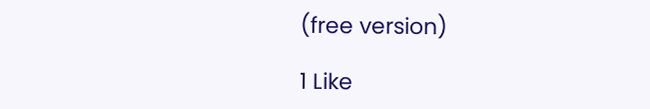(free version)

1 Like